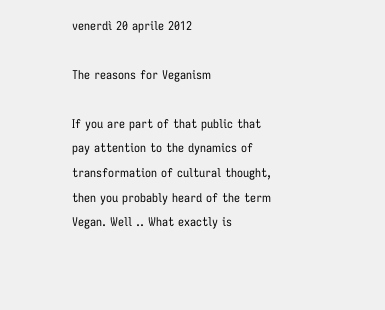venerdì 20 aprile 2012

The reasons for Veganism

If you are part of that public that pay attention to the dynamics of transformation of cultural thought, then you probably heard of the term Vegan. Well .. What exactly is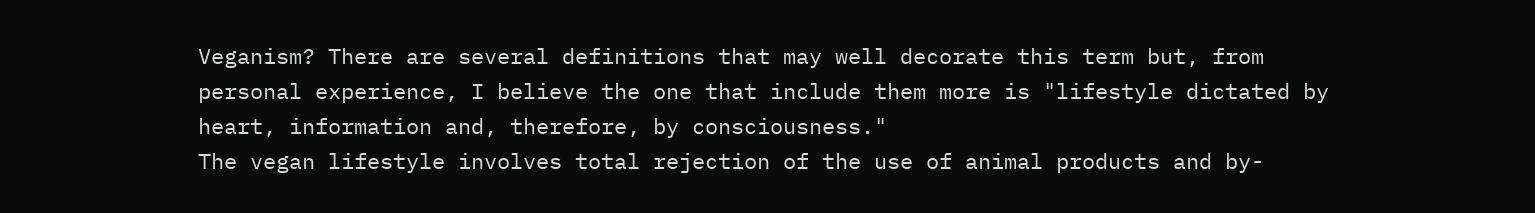Veganism? There are several definitions that may well decorate this term but, from personal experience, I believe the one that include them more is "lifestyle dictated by heart, information and, therefore, by consciousness."
The vegan lifestyle involves total rejection of the use of animal products and by-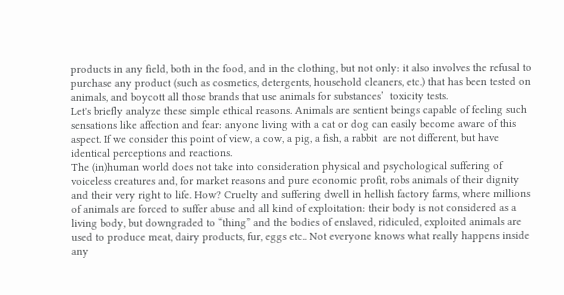products in any field, both in the food, and in the clothing, but not only: it also involves the refusal to purchase any product (such as cosmetics, detergents, household cleaners, etc.) that has been tested on animals, and boycott all those brands that use animals for substances’  toxicity tests.
Let's briefly analyze these simple ethical reasons. Animals are sentient beings capable of feeling such sensations like affection and fear: anyone living with a cat or dog can easily become aware of this aspect. If we consider this point of view, a cow, a pig, a fish, a rabbit  are not different, but have identical perceptions and reactions.
The (in)human world does not take into consideration physical and psychological suffering of voiceless creatures and, for market reasons and pure economic profit, robs animals of their dignity and their very right to life. How? Cruelty and suffering dwell in hellish factory farms, where millions of animals are forced to suffer abuse and all kind of exploitation: their body is not considered as a living body, but downgraded to “thing” and the bodies of enslaved, ridiculed, exploited animals are used to produce meat, dairy products, fur, eggs etc.. Not everyone knows what really happens inside any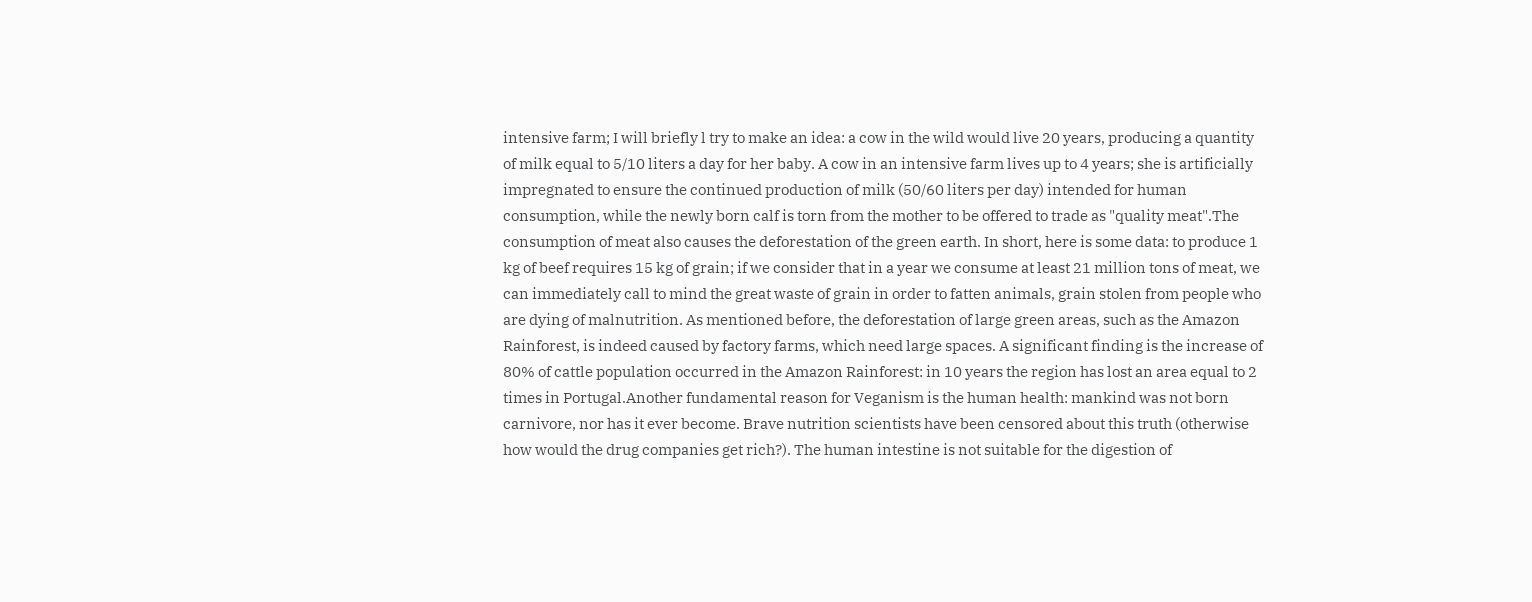intensive farm; I will briefly l try to make an idea: a cow in the wild would live 20 years, producing a quantity of milk equal to 5/10 liters a day for her baby. A cow in an intensive farm lives up to 4 years; she is artificially impregnated to ensure the continued production of milk (50/60 liters per day) intended for human consumption, while the newly born calf is torn from the mother to be offered to trade as "quality meat".The consumption of meat also causes the deforestation of the green earth. In short, here is some data: to produce 1 kg of beef requires 15 kg of grain; if we consider that in a year we consume at least 21 million tons of meat, we can immediately call to mind the great waste of grain in order to fatten animals, grain stolen from people who are dying of malnutrition. As mentioned before, the deforestation of large green areas, such as the Amazon Rainforest, is indeed caused by factory farms, which need large spaces. A significant finding is the increase of 80% of cattle population occurred in the Amazon Rainforest: in 10 years the region has lost an area equal to 2 times in Portugal.Another fundamental reason for Veganism is the human health: mankind was not born carnivore, nor has it ever become. Brave nutrition scientists have been censored about this truth (otherwise how would the drug companies get rich?). The human intestine is not suitable for the digestion of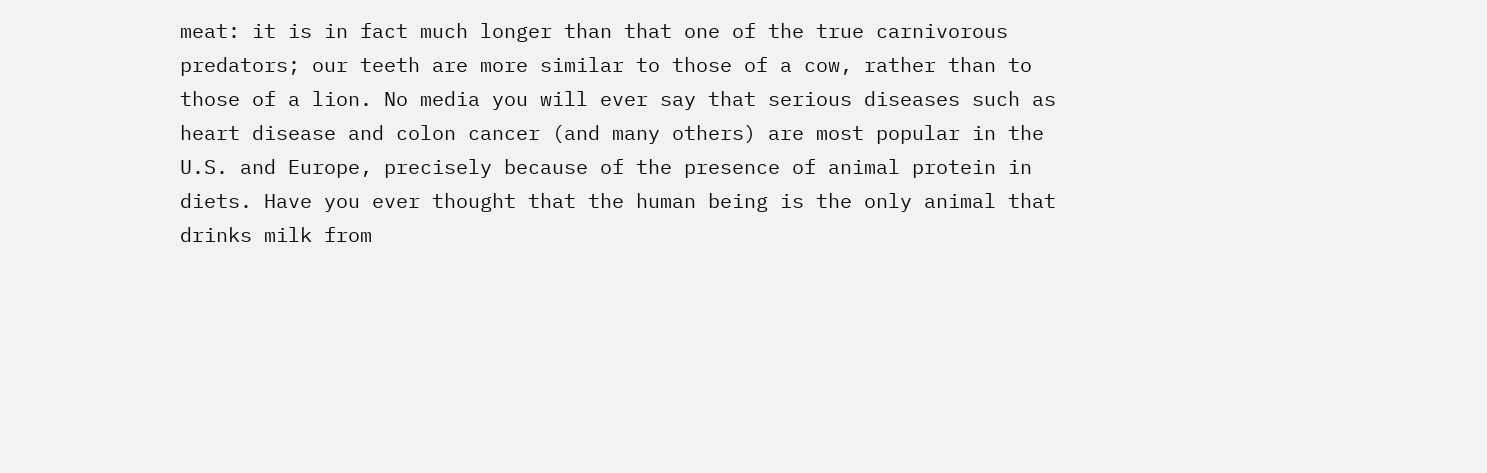meat: it is in fact much longer than that one of the true carnivorous predators; our teeth are more similar to those of a cow, rather than to those of a lion. No media you will ever say that serious diseases such as heart disease and colon cancer (and many others) are most popular in the U.S. and Europe, precisely because of the presence of animal protein in diets. Have you ever thought that the human being is the only animal that drinks milk from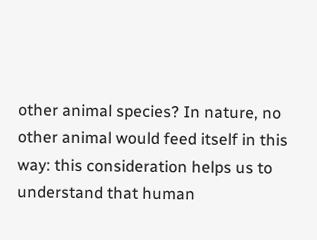other animal species? In nature, no other animal would feed itself in this way: this consideration helps us to understand that human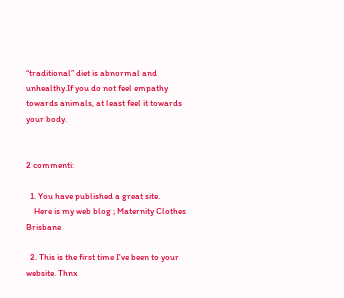“traditional” diet is abnormal and unhealthy.If you do not feel empathy towards animals, at least feel it towards your body.


2 commenti:

  1. You have published a great site.
    Here is my web blog ; Maternity Clothes Brisbane

  2. This is the first time I've been to your website. Thnx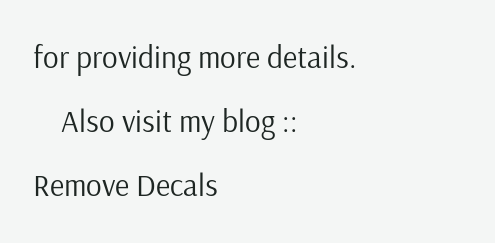for providing more details.
    Also visit my blog :: Remove Decals